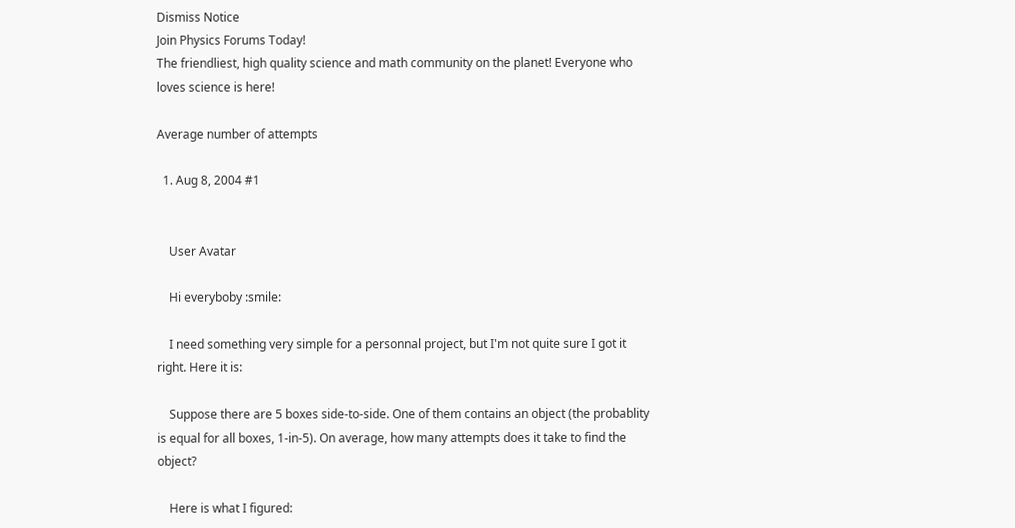Dismiss Notice
Join Physics Forums Today!
The friendliest, high quality science and math community on the planet! Everyone who loves science is here!

Average number of attempts

  1. Aug 8, 2004 #1


    User Avatar

    Hi everyboby :smile:

    I need something very simple for a personnal project, but I'm not quite sure I got it right. Here it is:

    Suppose there are 5 boxes side-to-side. One of them contains an object (the probablity is equal for all boxes, 1-in-5). On average, how many attempts does it take to find the object?

    Here is what I figured: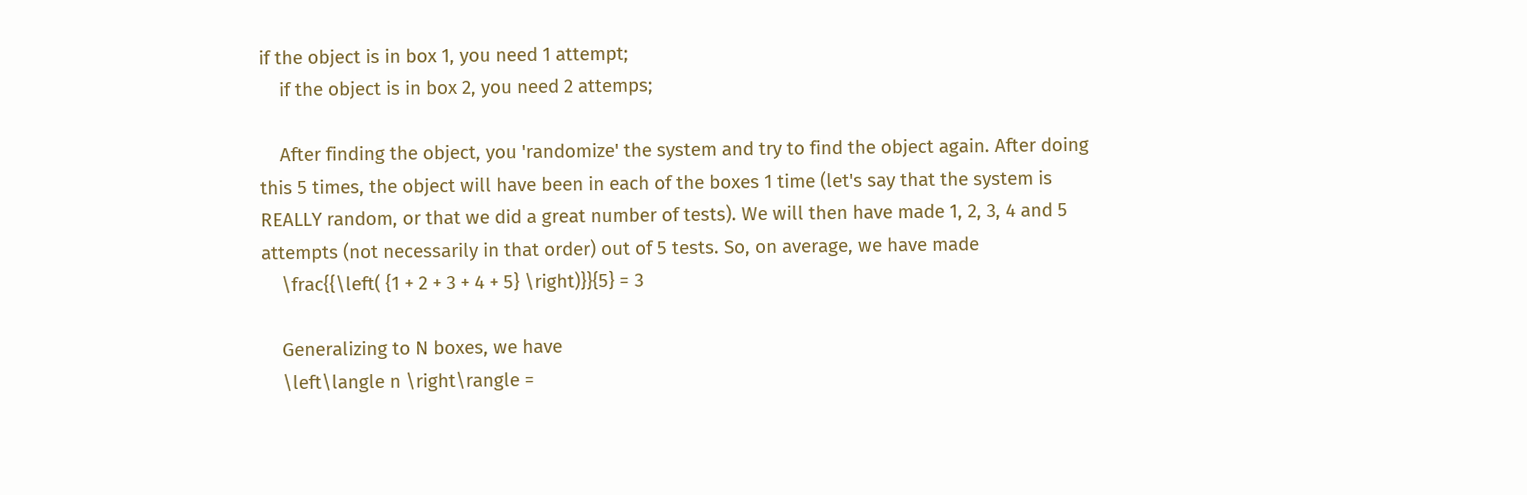if the object is in box 1, you need 1 attempt;
    if the object is in box 2, you need 2 attemps;

    After finding the object, you 'randomize' the system and try to find the object again. After doing this 5 times, the object will have been in each of the boxes 1 time (let's say that the system is REALLY random, or that we did a great number of tests). We will then have made 1, 2, 3, 4 and 5 attempts (not necessarily in that order) out of 5 tests. So, on average, we have made
    \frac{{\left( {1 + 2 + 3 + 4 + 5} \right)}}{5} = 3

    Generalizing to N boxes, we have
    \left\langle n \right\rangle =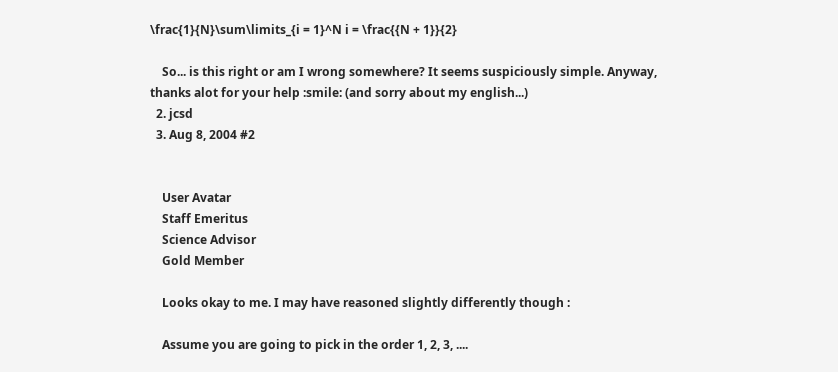\frac{1}{N}\sum\limits_{i = 1}^N i = \frac{{N + 1}}{2}

    So... is this right or am I wrong somewhere? It seems suspiciously simple. Anyway, thanks alot for your help :smile: (and sorry about my english...)
  2. jcsd
  3. Aug 8, 2004 #2


    User Avatar
    Staff Emeritus
    Science Advisor
    Gold Member

    Looks okay to me. I may have reasoned slightly differently though :

    Assume you are going to pick in the order 1, 2, 3, ....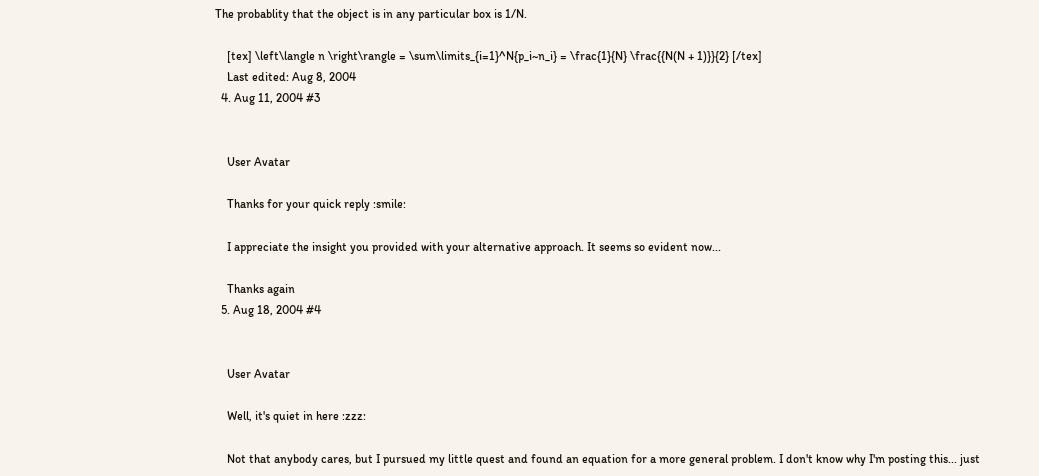The probablity that the object is in any particular box is 1/N.

    [tex] \left\langle n \right\rangle = \sum\limits_{i=1}^N{p_i~n_i} = \frac{1}{N} \frac{{N(N + 1)}}{2} [/tex]
    Last edited: Aug 8, 2004
  4. Aug 11, 2004 #3


    User Avatar

    Thanks for your quick reply :smile:

    I appreciate the insight you provided with your alternative approach. It seems so evident now...

    Thanks again
  5. Aug 18, 2004 #4


    User Avatar

    Well, it's quiet in here :zzz:

    Not that anybody cares, but I pursued my little quest and found an equation for a more general problem. I don't know why I'm posting this... just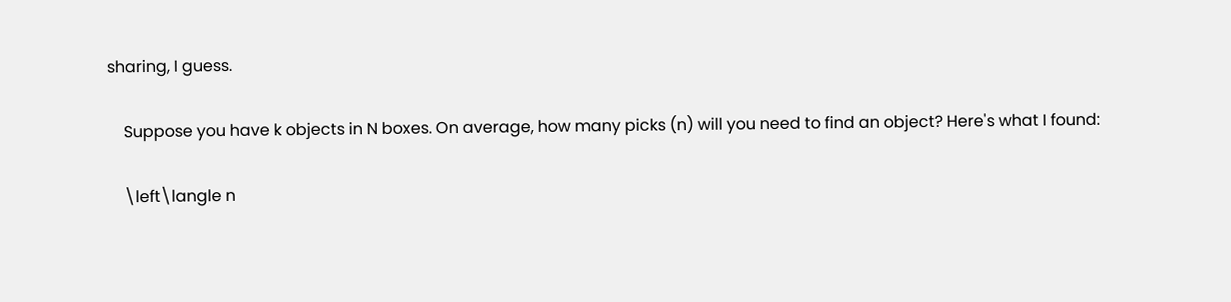sharing, I guess.

    Suppose you have k objects in N boxes. On average, how many picks (n) will you need to find an object? Here's what I found:

    \left\langle n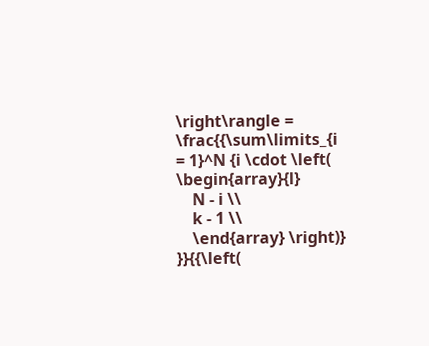\right\rangle = \frac{{\sum\limits_{i = 1}^N {i \cdot \left( \begin{array}{l}
    N - i \\
    k - 1 \\
    \end{array} \right)} }}{{\left(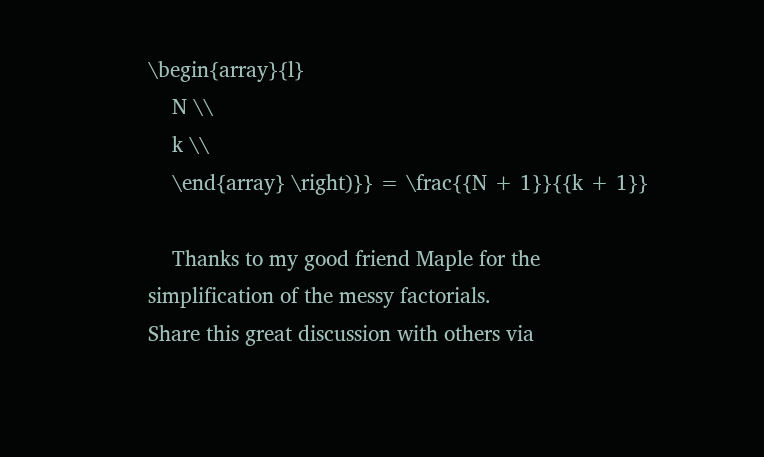\begin{array}{l}
    N \\
    k \\
    \end{array} \right)}} = \frac{{N + 1}}{{k + 1}}

    Thanks to my good friend Maple for the simplification of the messy factorials.
Share this great discussion with others via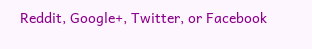Reddit, Google+, Twitter, or Facebook